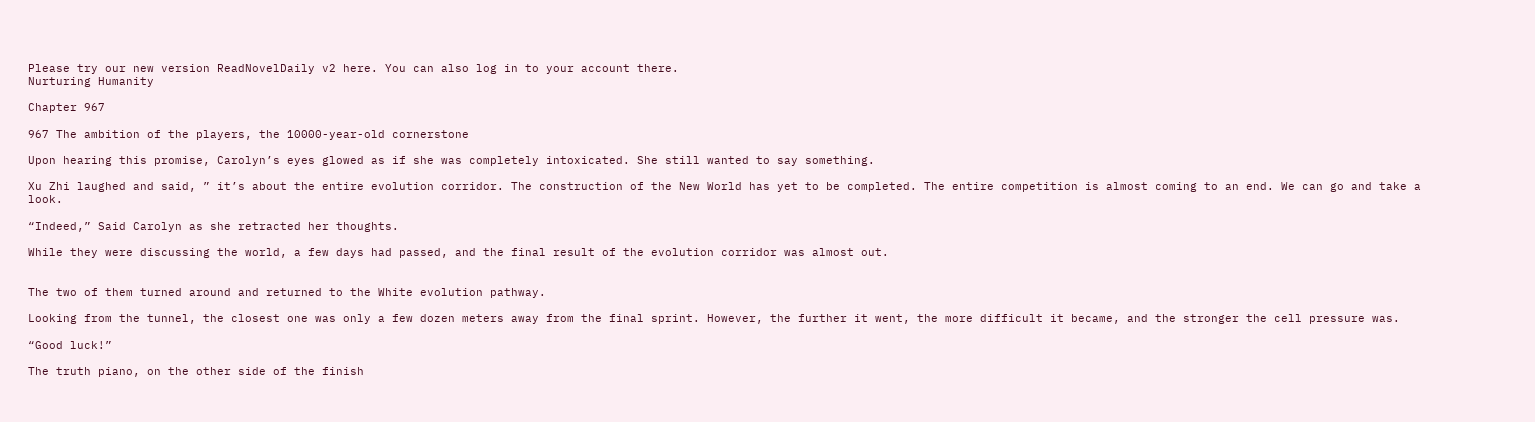Please try our new version ReadNovelDaily v2 here. You can also log in to your account there.
Nurturing Humanity

Chapter 967

967 The ambition of the players, the 10000-year-old cornerstone

Upon hearing this promise, Carolyn’s eyes glowed as if she was completely intoxicated. She still wanted to say something.

Xu Zhi laughed and said, ” it’s about the entire evolution corridor. The construction of the New World has yet to be completed. The entire competition is almost coming to an end. We can go and take a look.

“Indeed,” Said Carolyn as she retracted her thoughts.

While they were discussing the world, a few days had passed, and the final result of the evolution corridor was almost out.


The two of them turned around and returned to the White evolution pathway.

Looking from the tunnel, the closest one was only a few dozen meters away from the final sprint. However, the further it went, the more difficult it became, and the stronger the cell pressure was.

“Good luck!”

The truth piano, on the other side of the finish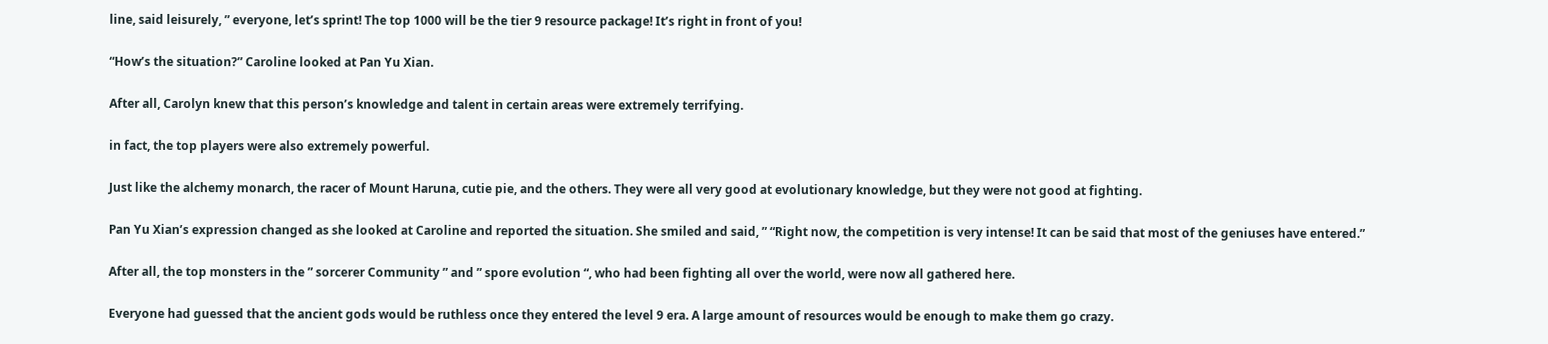line, said leisurely, ” everyone, let’s sprint! The top 1000 will be the tier 9 resource package! It’s right in front of you!

“How’s the situation?” Caroline looked at Pan Yu Xian.

After all, Carolyn knew that this person’s knowledge and talent in certain areas were extremely terrifying.

in fact, the top players were also extremely powerful.

Just like the alchemy monarch, the racer of Mount Haruna, cutie pie, and the others. They were all very good at evolutionary knowledge, but they were not good at fighting.

Pan Yu Xian’s expression changed as she looked at Caroline and reported the situation. She smiled and said, ” “Right now, the competition is very intense! It can be said that most of the geniuses have entered.”

After all, the top monsters in the ” sorcerer Community ” and ” spore evolution “, who had been fighting all over the world, were now all gathered here.

Everyone had guessed that the ancient gods would be ruthless once they entered the level 9 era. A large amount of resources would be enough to make them go crazy.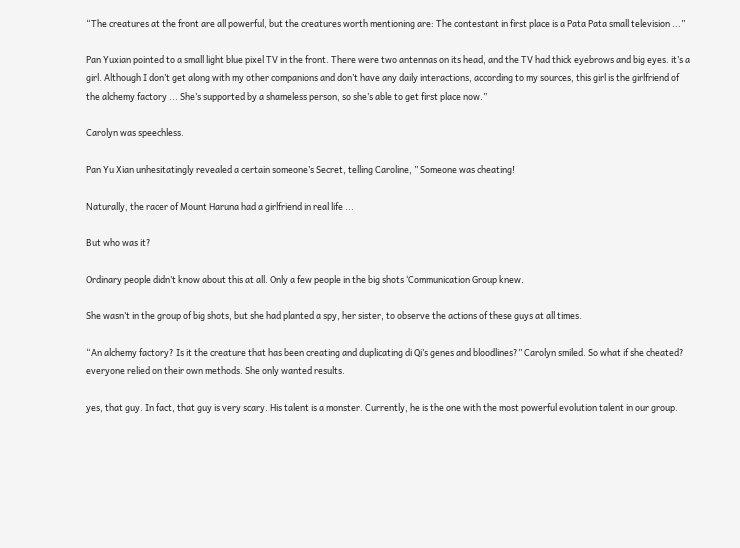“The creatures at the front are all powerful, but the creatures worth mentioning are: The contestant in first place is a Pata Pata small television ...”

Pan Yuxian pointed to a small light blue pixel TV in the front. There were two antennas on its head, and the TV had thick eyebrows and big eyes. it’s a girl. Although I don’t get along with my other companions and don’t have any daily interactions, according to my sources, this girl is the girlfriend of the alchemy factory ... She’s supported by a shameless person, so she’s able to get first place now.”

Carolyn was speechless.

Pan Yu Xian unhesitatingly revealed a certain someone’s Secret, telling Caroline, ” Someone was cheating!

Naturally, the racer of Mount Haruna had a girlfriend in real life ...

But who was it?

Ordinary people didn’t know about this at all. Only a few people in the big shots ‘Communication Group knew.

She wasn’t in the group of big shots, but she had planted a spy, her sister, to observe the actions of these guys at all times.

“An alchemy factory? Is it the creature that has been creating and duplicating di Qi’s genes and bloodlines?” Carolyn smiled. So what if she cheated? everyone relied on their own methods. She only wanted results.

yes, that guy. In fact, that guy is very scary. His talent is a monster. Currently, he is the one with the most powerful evolution talent in our group.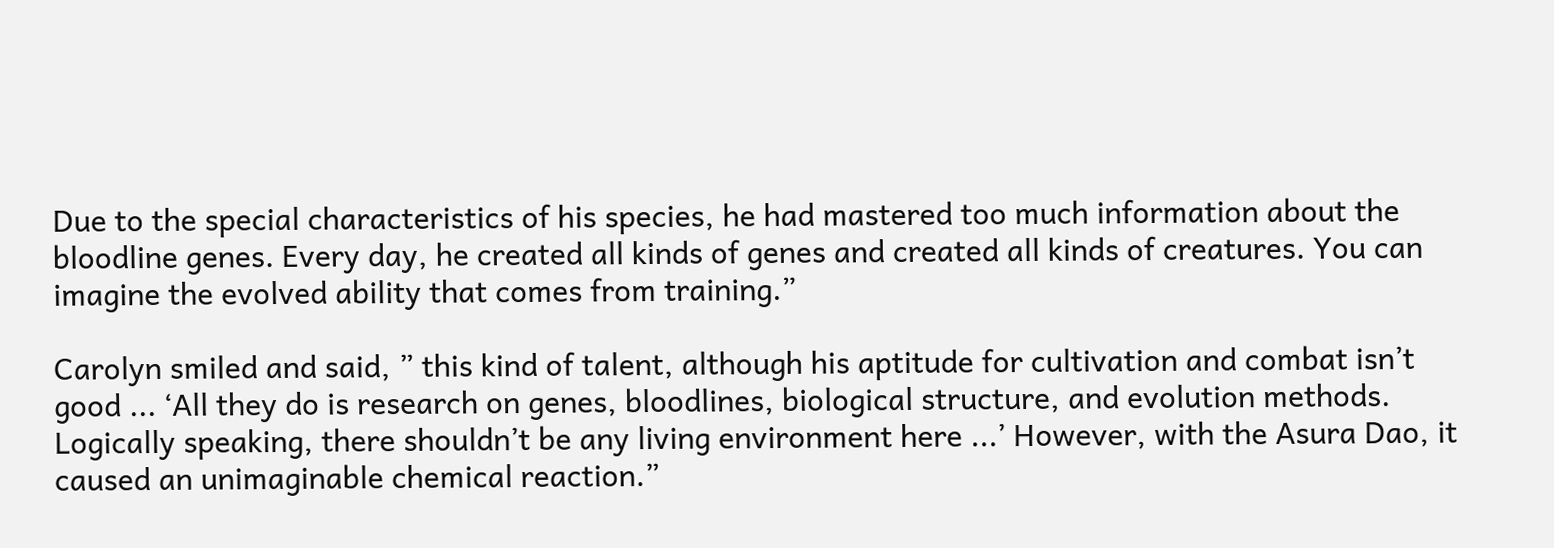Due to the special characteristics of his species, he had mastered too much information about the bloodline genes. Every day, he created all kinds of genes and created all kinds of creatures. You can imagine the evolved ability that comes from training.”

Carolyn smiled and said, ” this kind of talent, although his aptitude for cultivation and combat isn’t good ... ‘All they do is research on genes, bloodlines, biological structure, and evolution methods. Logically speaking, there shouldn’t be any living environment here ...’ However, with the Asura Dao, it caused an unimaginable chemical reaction.”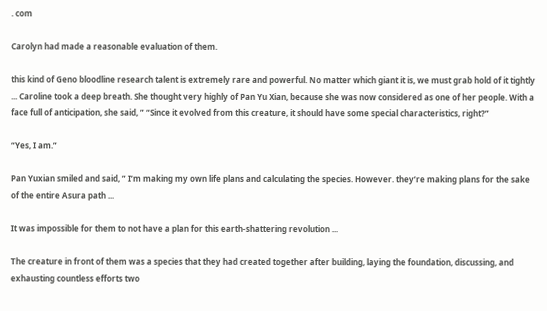. com

Carolyn had made a reasonable evaluation of them.

this kind of Geno bloodline research talent is extremely rare and powerful. No matter which giant it is, we must grab hold of it tightly ... Caroline took a deep breath. She thought very highly of Pan Yu Xian, because she was now considered as one of her people. With a face full of anticipation, she said, ” “Since it evolved from this creature, it should have some special characteristics, right?”

“Yes, I am.”

Pan Yuxian smiled and said, ” I’m making my own life plans and calculating the species. However. they’re making plans for the sake of the entire Asura path ...

It was impossible for them to not have a plan for this earth-shattering revolution ...

The creature in front of them was a species that they had created together after building, laying the foundation, discussing, and exhausting countless efforts two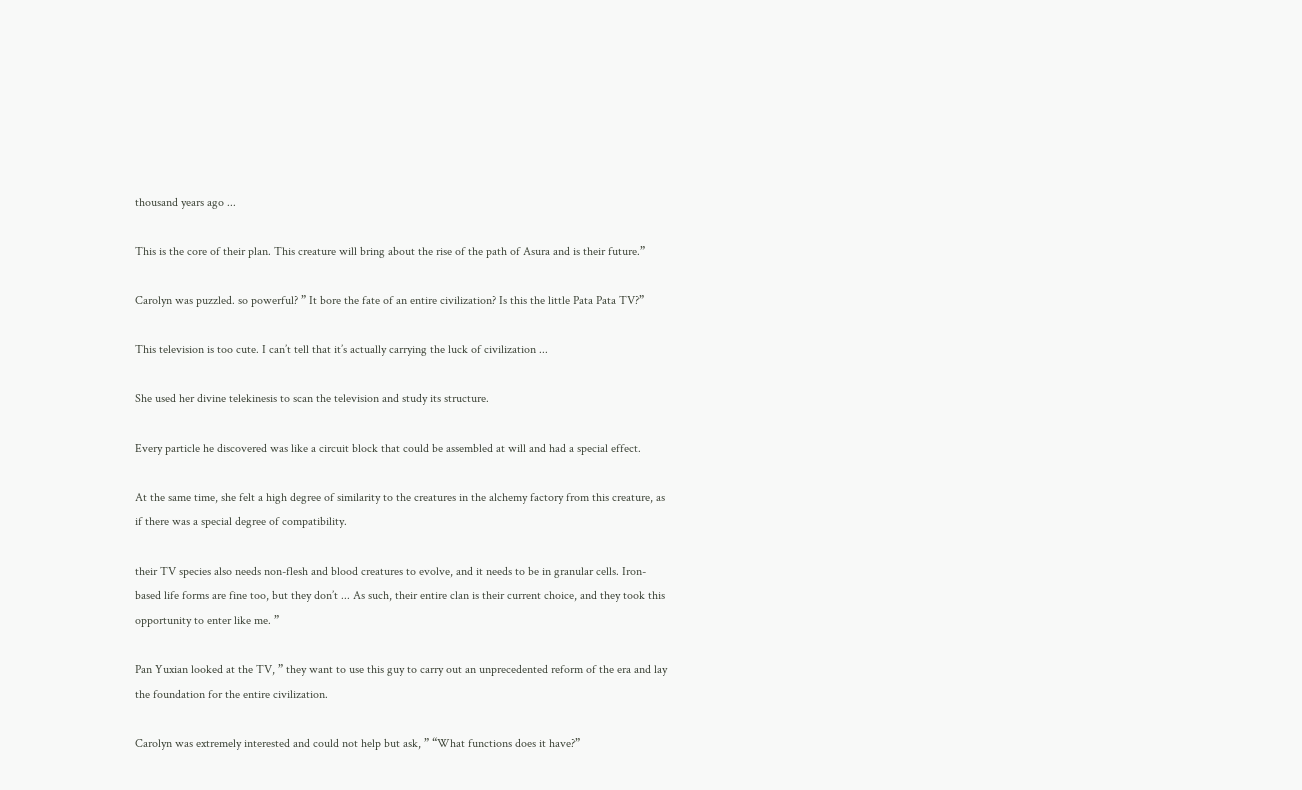thousand years ago ...

This is the core of their plan. This creature will bring about the rise of the path of Asura and is their future.”

Carolyn was puzzled. so powerful? ” It bore the fate of an entire civilization? Is this the little Pata Pata TV?”

This television is too cute. I can’t tell that it’s actually carrying the luck of civilization ...

She used her divine telekinesis to scan the television and study its structure.

Every particle he discovered was like a circuit block that could be assembled at will and had a special effect.

At the same time, she felt a high degree of similarity to the creatures in the alchemy factory from this creature, as if there was a special degree of compatibility.

their TV species also needs non-flesh and blood creatures to evolve, and it needs to be in granular cells. Iron-based life forms are fine too, but they don’t ... As such, their entire clan is their current choice, and they took this opportunity to enter like me. ”

Pan Yuxian looked at the TV, ” they want to use this guy to carry out an unprecedented reform of the era and lay the foundation for the entire civilization.

Carolyn was extremely interested and could not help but ask, ” “What functions does it have?”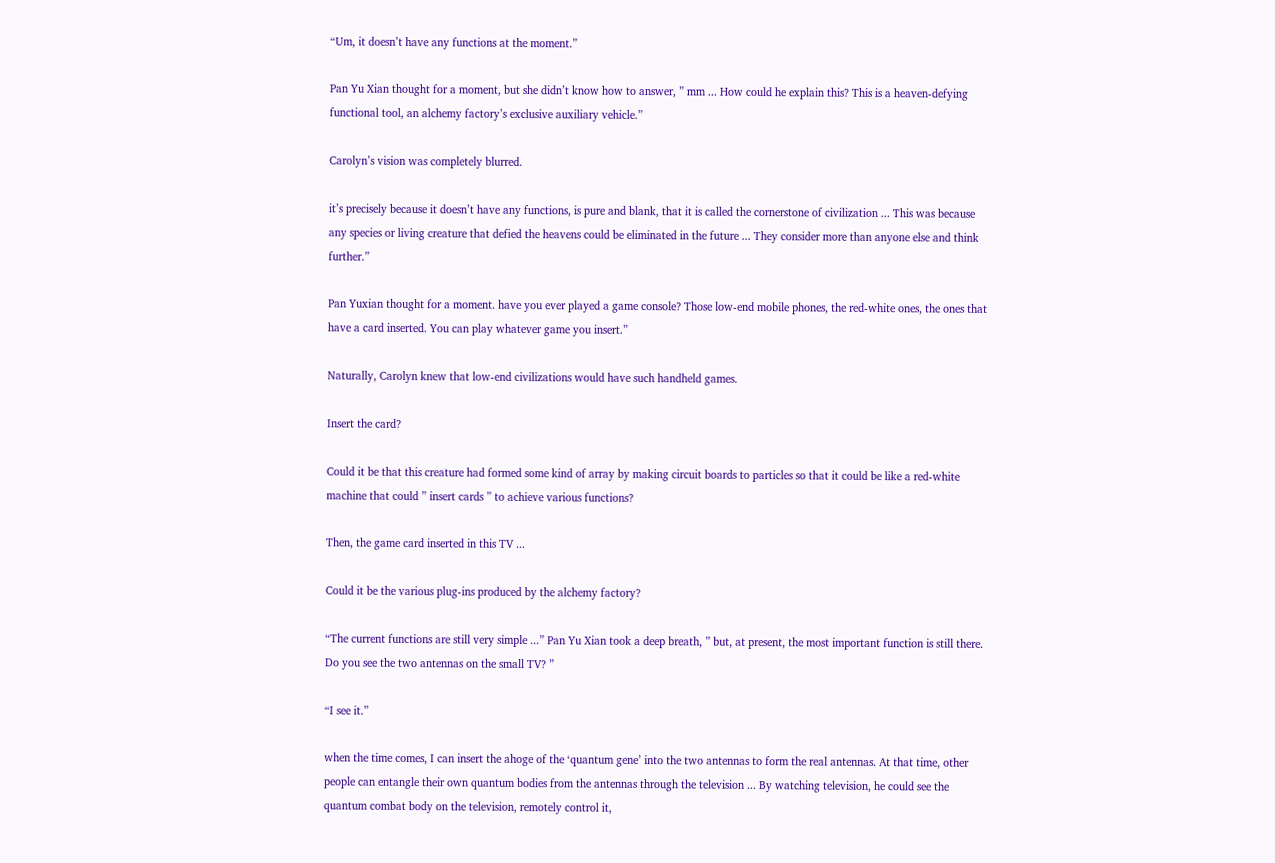“Um, it doesn’t have any functions at the moment.”

Pan Yu Xian thought for a moment, but she didn’t know how to answer, ” mm ... How could he explain this? This is a heaven-defying functional tool, an alchemy factory’s exclusive auxiliary vehicle.”

Carolyn’s vision was completely blurred.

it’s precisely because it doesn’t have any functions, is pure and blank, that it is called the cornerstone of civilization ... This was because any species or living creature that defied the heavens could be eliminated in the future ... They consider more than anyone else and think further.”

Pan Yuxian thought for a moment. have you ever played a game console? Those low-end mobile phones, the red-white ones, the ones that have a card inserted. You can play whatever game you insert.”

Naturally, Carolyn knew that low-end civilizations would have such handheld games.

Insert the card?

Could it be that this creature had formed some kind of array by making circuit boards to particles so that it could be like a red-white machine that could ” insert cards ” to achieve various functions?

Then, the game card inserted in this TV ...

Could it be the various plug-ins produced by the alchemy factory?

“The current functions are still very simple ...” Pan Yu Xian took a deep breath, ” but, at present, the most important function is still there. Do you see the two antennas on the small TV? ”

“I see it.”

when the time comes, I can insert the ahoge of the ‘quantum gene’ into the two antennas to form the real antennas. At that time, other people can entangle their own quantum bodies from the antennas through the television ... By watching television, he could see the quantum combat body on the television, remotely control it,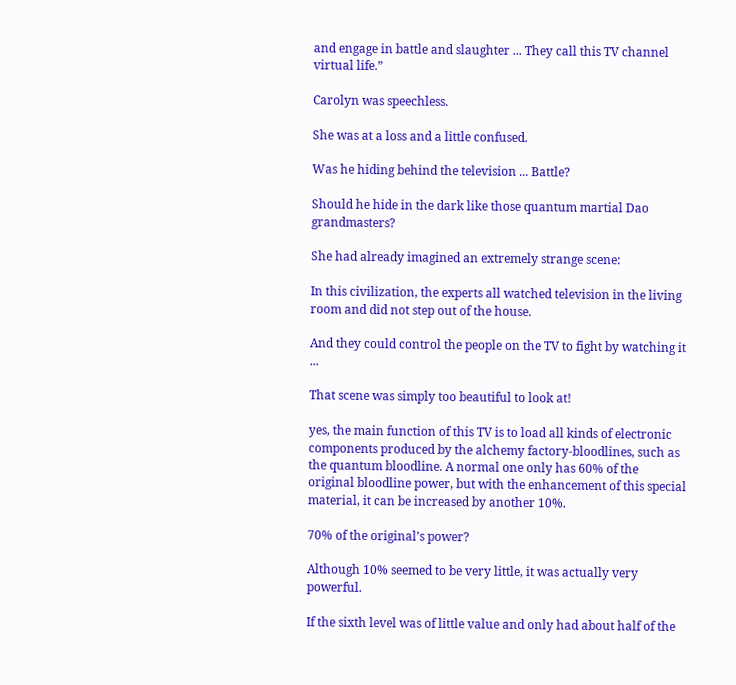and engage in battle and slaughter ... They call this TV channel virtual life.”

Carolyn was speechless.

She was at a loss and a little confused.

Was he hiding behind the television ... Battle?

Should he hide in the dark like those quantum martial Dao grandmasters?

She had already imagined an extremely strange scene:

In this civilization, the experts all watched television in the living room and did not step out of the house.

And they could control the people on the TV to fight by watching it ...

That scene was simply too beautiful to look at!

yes, the main function of this TV is to load all kinds of electronic components produced by the alchemy factory-bloodlines, such as the quantum bloodline. A normal one only has 60% of the original bloodline power, but with the enhancement of this special material, it can be increased by another 10%.

70% of the original’s power?

Although 10% seemed to be very little, it was actually very powerful.

If the sixth level was of little value and only had about half of the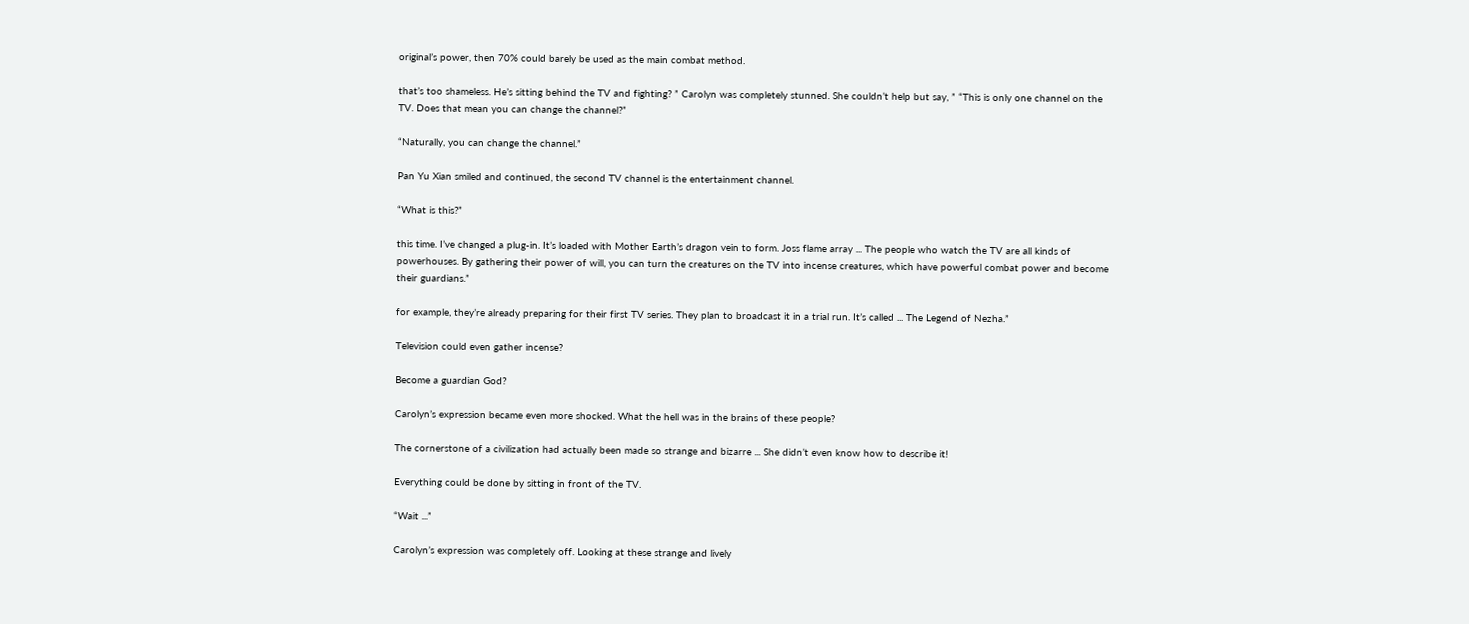original’s power, then 70% could barely be used as the main combat method.

that’s too shameless. He’s sitting behind the TV and fighting? ” Carolyn was completely stunned. She couldn’t help but say, ” “This is only one channel on the TV. Does that mean you can change the channel?”

“Naturally, you can change the channel.”

Pan Yu Xian smiled and continued, the second TV channel is the entertainment channel.

“What is this?”

this time. I’ve changed a plug-in. It’s loaded with Mother Earth’s dragon vein to form. Joss flame array ... The people who watch the TV are all kinds of powerhouses. By gathering their power of will, you can turn the creatures on the TV into incense creatures, which have powerful combat power and become their guardians.”

for example, they’re already preparing for their first TV series. They plan to broadcast it in a trial run. It’s called ... The Legend of Nezha.”

Television could even gather incense?

Become a guardian God?

Carolyn’s expression became even more shocked. What the hell was in the brains of these people?

The cornerstone of a civilization had actually been made so strange and bizarre ... She didn’t even know how to describe it!

Everything could be done by sitting in front of the TV.

“Wait ...”

Carolyn’s expression was completely off. Looking at these strange and lively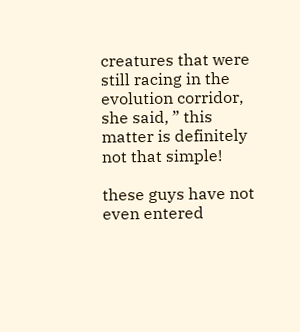creatures that were still racing in the evolution corridor, she said, ” this matter is definitely not that simple!

these guys have not even entered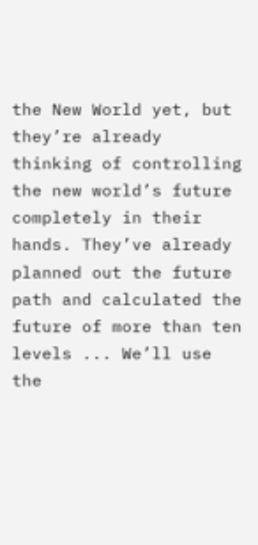the New World yet, but they’re already thinking of controlling the new world’s future completely in their hands. They’ve already planned out the future path and calculated the future of more than ten levels ... We’ll use the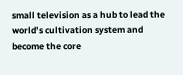small television as a hub to lead the world’s cultivation system and become the core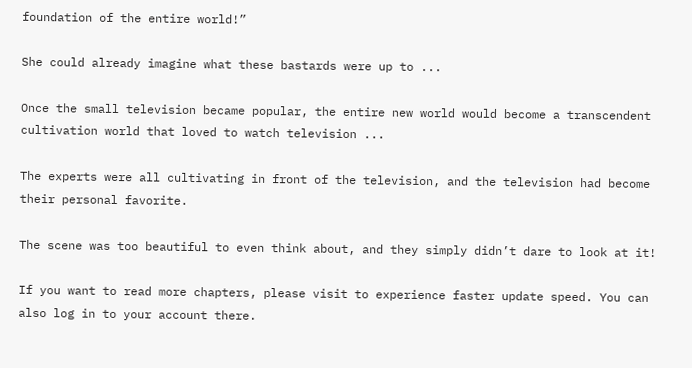foundation of the entire world!”

She could already imagine what these bastards were up to ...

Once the small television became popular, the entire new world would become a transcendent cultivation world that loved to watch television ...

The experts were all cultivating in front of the television, and the television had become their personal favorite.

The scene was too beautiful to even think about, and they simply didn’t dare to look at it!

If you want to read more chapters, please visit to experience faster update speed. You can also log in to your account there.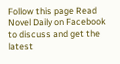Follow this page Read Novel Daily on Facebook to discuss and get the latest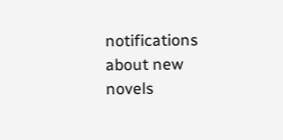notifications about new novels